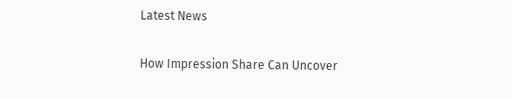Latest News

How Impression Share Can Uncover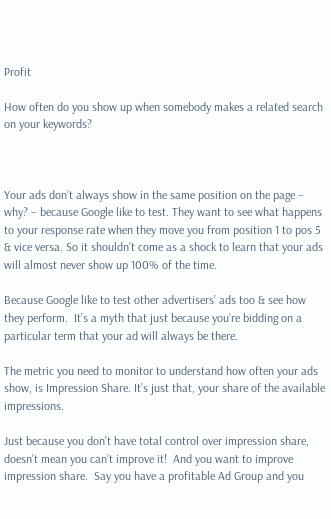Profit

How often do you show up when somebody makes a related search on your keywords?



Your ads don’t always show in the same position on the page – why? – because Google like to test. They want to see what happens to your response rate when they move you from position 1 to pos 5 & vice versa. So it shouldn’t come as a shock to learn that your ads will almost never show up 100% of the time.

Because Google like to test other advertisers’ ads too & see how they perform.  It’s a myth that just because you’re bidding on a particular term that your ad will always be there.

The metric you need to monitor to understand how often your ads show, is Impression Share. It’s just that, your share of the available impressions.

Just because you don’t have total control over impression share, doesn’t mean you can’t improve it!  And you want to improve impression share.  Say you have a profitable Ad Group and you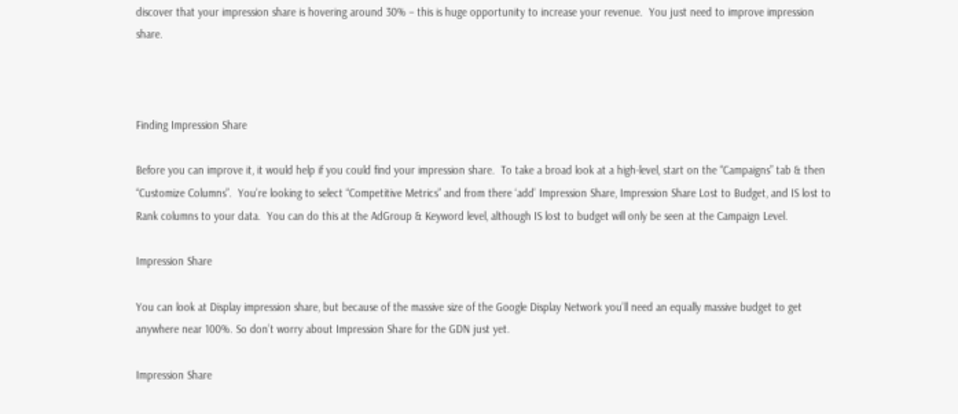discover that your impression share is hovering around 30% – this is huge opportunity to increase your revenue.  You just need to improve impression share.



Finding Impression Share

Before you can improve it, it would help if you could find your impression share.  To take a broad look at a high-level, start on the “Campaigns” tab & then “Customize Columns”.  You’re looking to select “Competitive Metrics” and from there ‘add’ Impression Share, Impression Share Lost to Budget, and IS lost to Rank columns to your data.  You can do this at the AdGroup & Keyword level, although IS lost to budget will only be seen at the Campaign Level.

Impression Share

You can look at Display impression share, but because of the massive size of the Google Display Network you’ll need an equally massive budget to get anywhere near 100%. So don’t worry about Impression Share for the GDN just yet.

Impression Share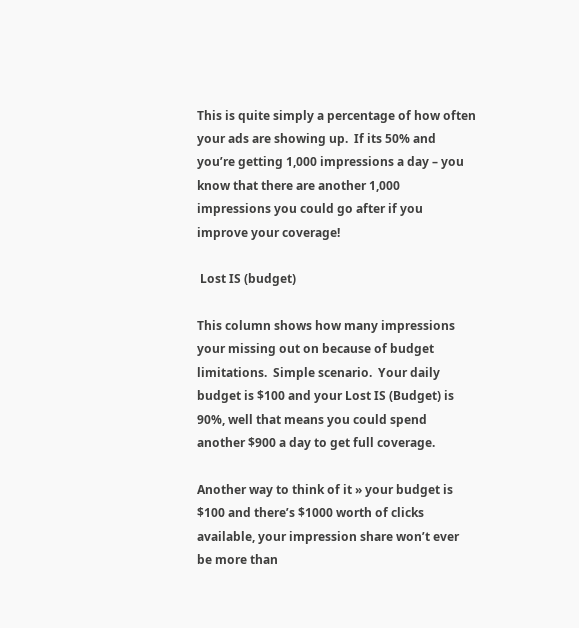This is quite simply a percentage of how often your ads are showing up.  If its 50% and you’re getting 1,000 impressions a day – you know that there are another 1,000 impressions you could go after if you improve your coverage!

 Lost IS (budget)

This column shows how many impressions your missing out on because of budget limitations.  Simple scenario.  Your daily budget is $100 and your Lost IS (Budget) is 90%, well that means you could spend another $900 a day to get full coverage.

Another way to think of it » your budget is $100 and there’s $1000 worth of clicks available, your impression share won’t ever be more than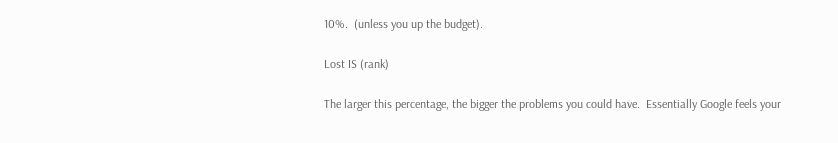10%.  (unless you up the budget).

Lost IS (rank)

The larger this percentage, the bigger the problems you could have.  Essentially Google feels your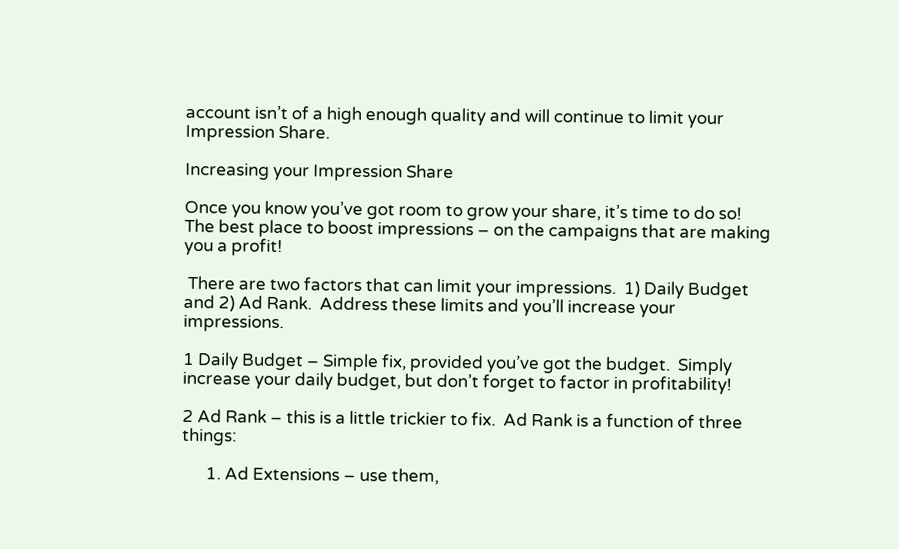account isn’t of a high enough quality and will continue to limit your Impression Share.

Increasing your Impression Share

Once you know you’ve got room to grow your share, it’s time to do so!  The best place to boost impressions – on the campaigns that are making you a profit!

 There are two factors that can limit your impressions.  1) Daily Budget and 2) Ad Rank.  Address these limits and you’ll increase your impressions.

1 Daily Budget – Simple fix, provided you’ve got the budget.  Simply increase your daily budget, but don’t forget to factor in profitability!

2 Ad Rank – this is a little trickier to fix.  Ad Rank is a function of three things:

      1. Ad Extensions – use them,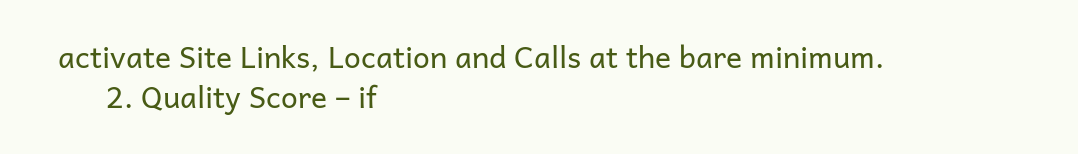activate Site Links, Location and Calls at the bare minimum.
      2. Quality Score – if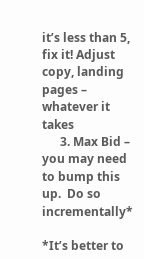it’s less than 5, fix it! Adjust copy, landing pages – whatever it takes
      3. Max Bid – you may need to bump this up.  Do so incrementally*

*It’s better to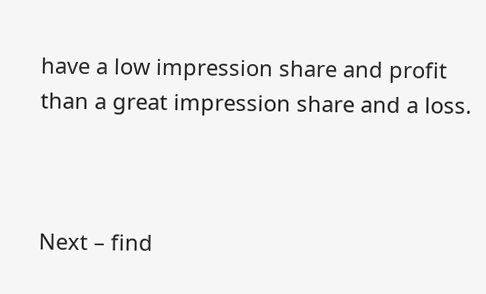have a low impression share and profit than a great impression share and a loss.



Next – find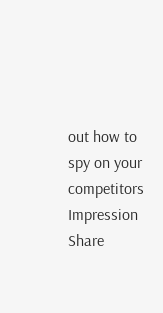out how to spy on your competitors Impression Share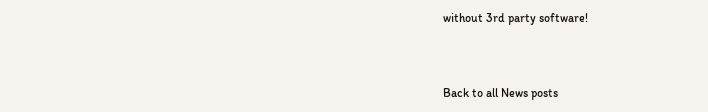without 3rd party software!



Back to all News posts